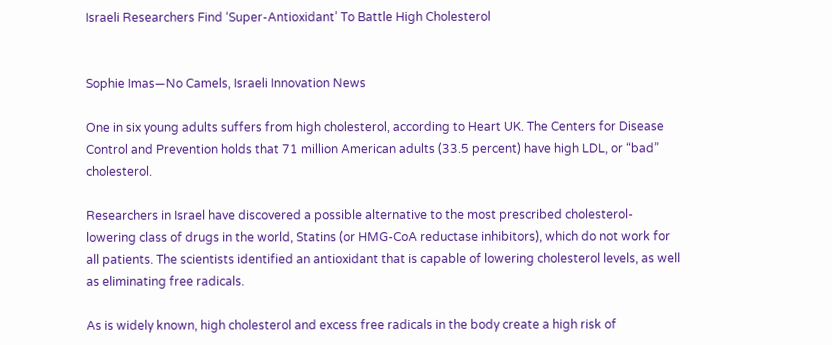Israeli Researchers Find ‘Super-Antioxidant’ To Battle High Cholesterol


Sophie Imas—No Camels, Israeli Innovation News

One in six young adults suffers from high cholesterol, according to Heart UK. The Centers for Disease Control and Prevention holds that 71 million American adults (33.5 percent) have high LDL, or “bad” cholesterol.

Researchers in Israel have discovered a possible alternative to the most prescribed cholesterol-lowering class of drugs in the world, Statins (or HMG-CoA reductase inhibitors), which do not work for all patients. The scientists identified an antioxidant that is capable of lowering cholesterol levels, as well as eliminating free radicals.

As is widely known, high cholesterol and excess free radicals in the body create a high risk of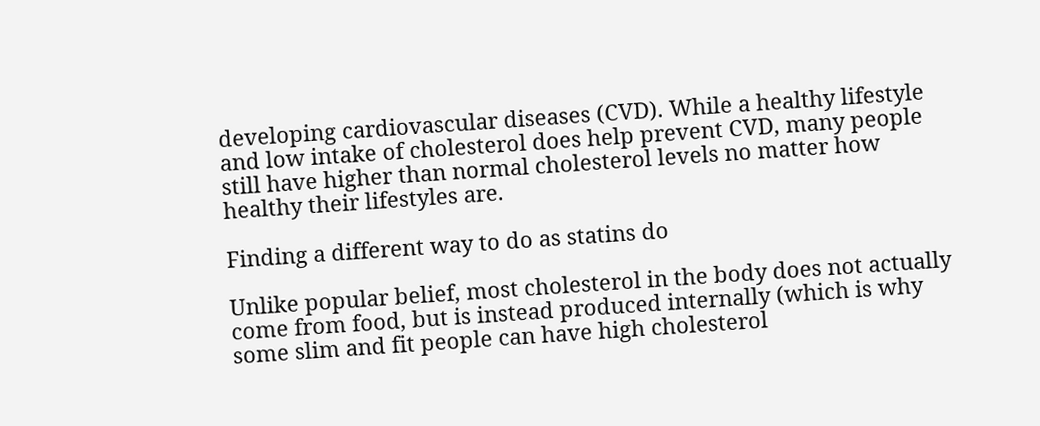developing cardiovascular diseases (CVD). While a healthy lifestyle and low intake of cholesterol does help prevent CVD, many people still have higher than normal cholesterol levels no matter how healthy their lifestyles are.

Finding a different way to do as statins do

Unlike popular belief, most cholesterol in the body does not actually come from food, but is instead produced internally (which is why some slim and fit people can have high cholesterol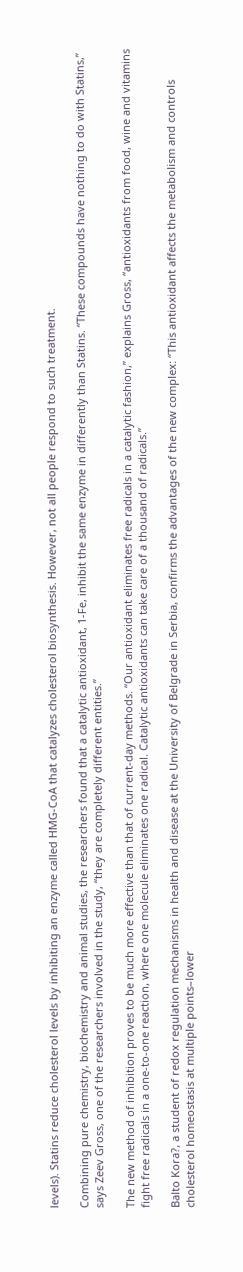levels). Statins reduce cholesterol levels by inhibiting an enzyme called HMG-CoA that catalyzes cholesterol biosynthesis. However, not all people respond to such treatment.

Combining pure chemistry, biochemistry and animal studies, the researchers found that a catalytic antioxidant, 1-Fe, inhibit the same enzyme in differently than Statins. “These compounds have nothing to do with Statins,” says Zeev Gross, one of the researchers involved in the study, “they are completely different entities.”

The new method of inhibition proves to be much more effective than that of current-day methods. “Our antioxidant eliminates free radicals in a catalytic fashion,” explains Gross, “antioxidants from food, wine and vitamins fight free radicals in a one-to-one reaction, where one molecule eliminates one radical. Catalytic antioxidants can take care of a thousand of radicals.”

Balto Kora?, a student of redox regulation mechanisms in health and disease at the University of Belgrade in Serbia, confirms the advantages of the new complex: “This antioxidant affects the metabolism and controls cholesterol homeostasis at multiple points–lower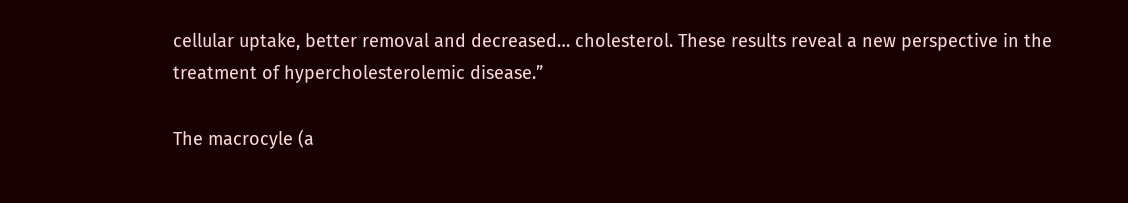cellular uptake, better removal and decreased… cholesterol. These results reveal a new perspective in the treatment of hypercholesterolemic disease.”

The macrocyle (a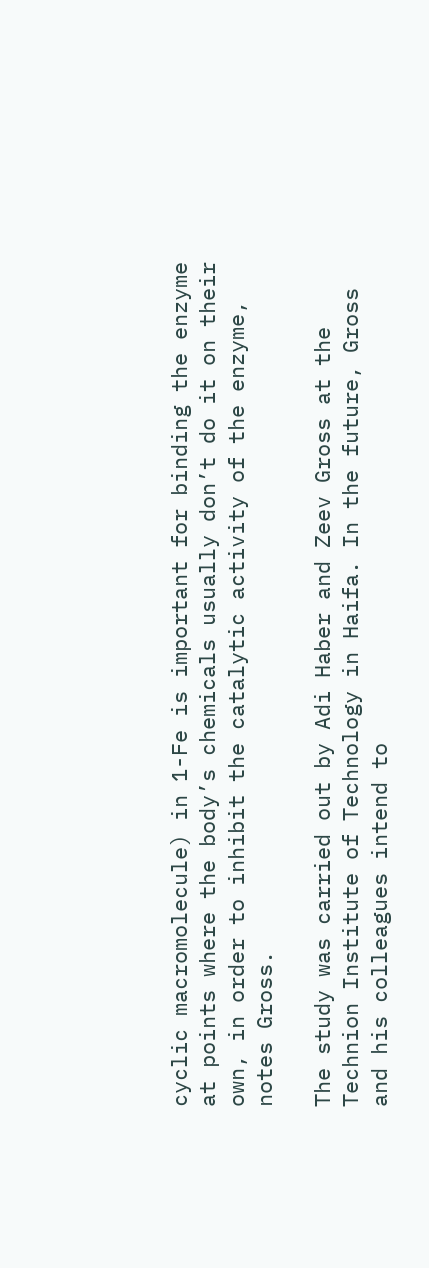cyclic macromolecule) in 1-Fe is important for binding the enzyme at points where the body’s chemicals usually don’t do it on their own, in order to inhibit the catalytic activity of the enzyme, notes Gross.

The study was carried out by Adi Haber and Zeev Gross at the Technion Institute of Technology in Haifa. In the future, Gross and his colleagues intend to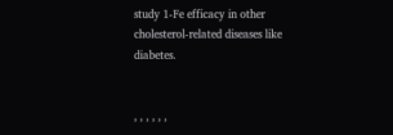study 1-Fe efficacy in other cholesterol-related diseases like diabetes.


, , , , , ,